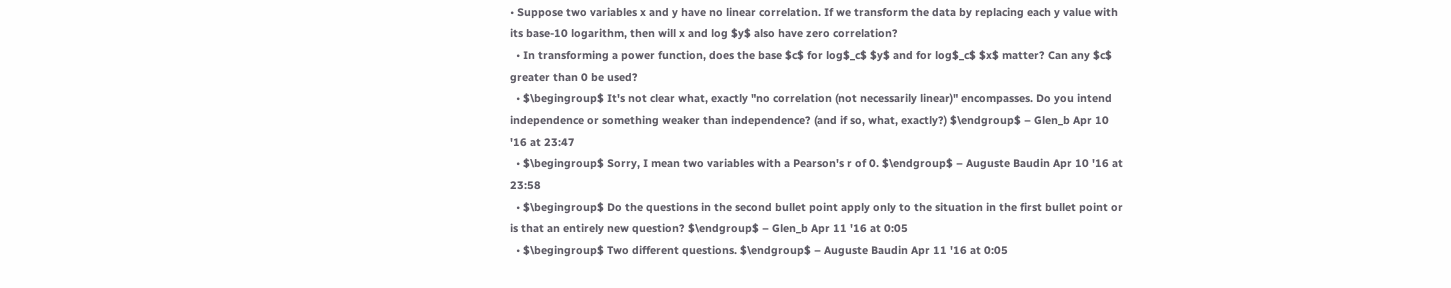• Suppose two variables x and y have no linear correlation. If we transform the data by replacing each y value with its base-10 logarithm, then will x and log $y$ also have zero correlation?
  • In transforming a power function, does the base $c$ for log$_c$ $y$ and for log$_c$ $x$ matter? Can any $c$ greater than 0 be used?
  • $\begingroup$ It's not clear what, exactly "no correlation (not necessarily linear)" encompasses. Do you intend independence or something weaker than independence? (and if so, what, exactly?) $\endgroup$ – Glen_b Apr 10 '16 at 23:47
  • $\begingroup$ Sorry, I mean two variables with a Pearson's r of 0. $\endgroup$ – Auguste Baudin Apr 10 '16 at 23:58
  • $\begingroup$ Do the questions in the second bullet point apply only to the situation in the first bullet point or is that an entirely new question? $\endgroup$ – Glen_b Apr 11 '16 at 0:05
  • $\begingroup$ Two different questions. $\endgroup$ – Auguste Baudin Apr 11 '16 at 0:05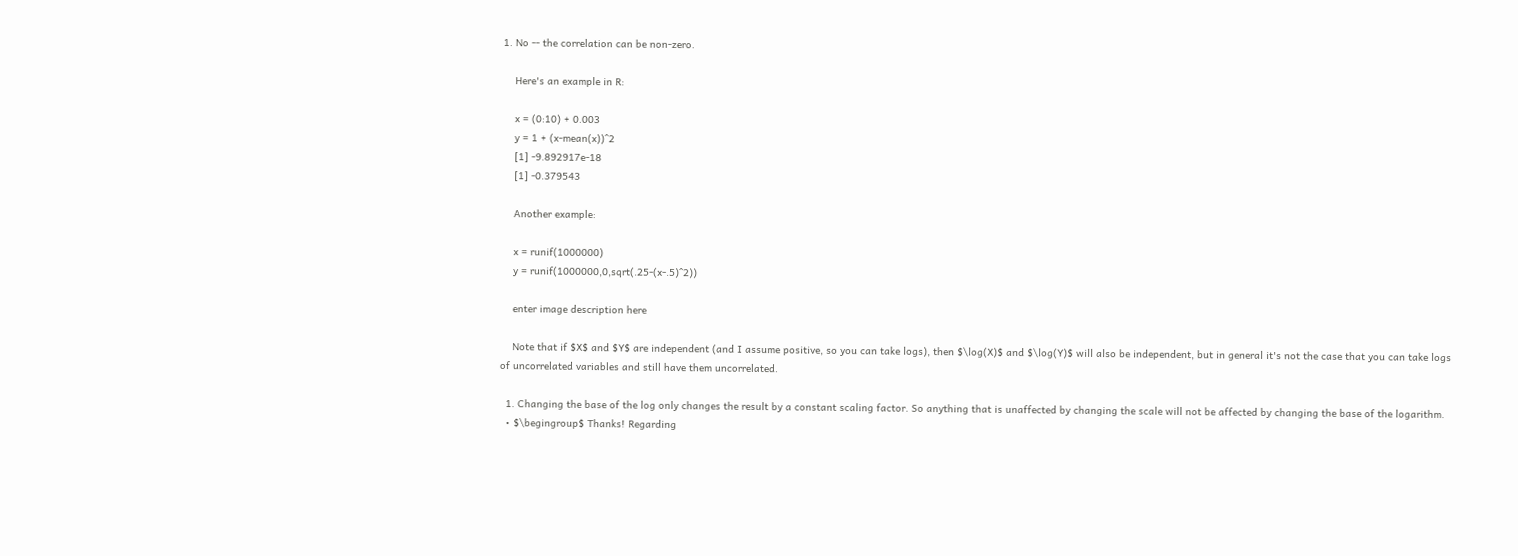1. No -- the correlation can be non-zero.

    Here's an example in R:

    x = (0:10) + 0.003
    y = 1 + (x-mean(x))^2
    [1] -9.892917e-18
    [1] -0.379543

    Another example:

    x = runif(1000000)
    y = runif(1000000,0,sqrt(.25-(x-.5)^2))

    enter image description here

    Note that if $X$ and $Y$ are independent (and I assume positive, so you can take logs), then $\log(X)$ and $\log(Y)$ will also be independent, but in general it's not the case that you can take logs of uncorrelated variables and still have them uncorrelated.

  1. Changing the base of the log only changes the result by a constant scaling factor. So anything that is unaffected by changing the scale will not be affected by changing the base of the logarithm.
  • $\begingroup$ Thanks! Regarding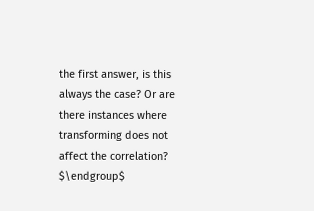the first answer, is this always the case? Or are there instances where transforming does not affect the correlation? $\endgroup$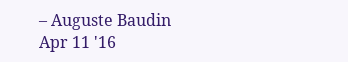– Auguste Baudin Apr 11 '16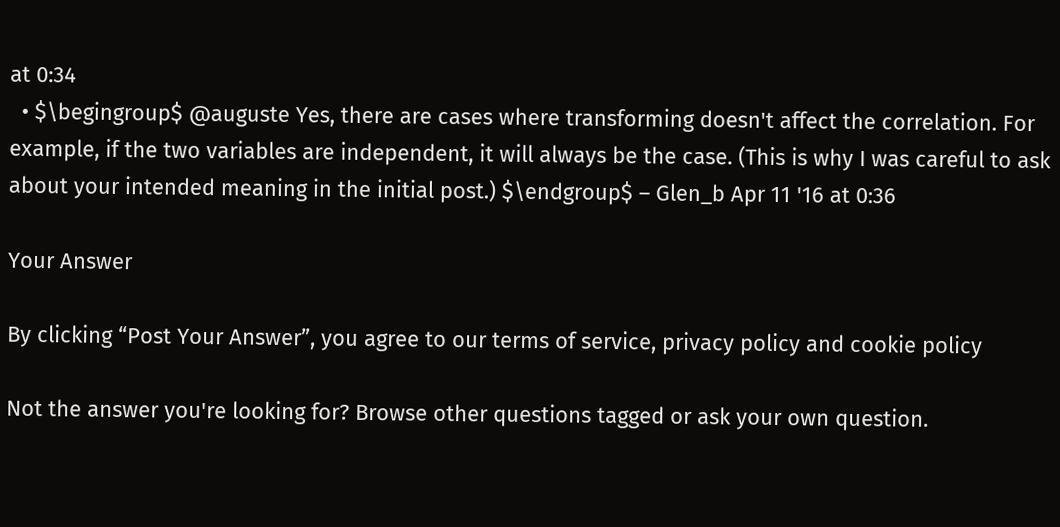at 0:34
  • $\begingroup$ @auguste Yes, there are cases where transforming doesn't affect the correlation. For example, if the two variables are independent, it will always be the case. (This is why I was careful to ask about your intended meaning in the initial post.) $\endgroup$ – Glen_b Apr 11 '16 at 0:36

Your Answer

By clicking “Post Your Answer”, you agree to our terms of service, privacy policy and cookie policy

Not the answer you're looking for? Browse other questions tagged or ask your own question.